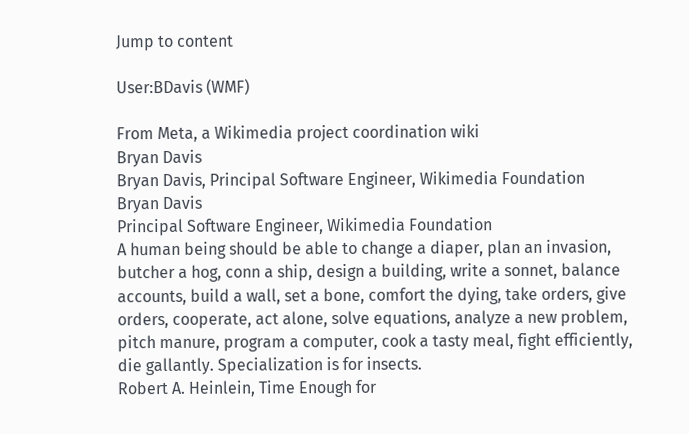Jump to content

User:BDavis (WMF)

From Meta, a Wikimedia project coordination wiki
Bryan Davis
Bryan Davis, Principal Software Engineer, Wikimedia Foundation
Bryan Davis
Principal Software Engineer, Wikimedia Foundation
A human being should be able to change a diaper, plan an invasion, butcher a hog, conn a ship, design a building, write a sonnet, balance accounts, build a wall, set a bone, comfort the dying, take orders, give orders, cooperate, act alone, solve equations, analyze a new problem, pitch manure, program a computer, cook a tasty meal, fight efficiently, die gallantly. Specialization is for insects.
Robert A. Heinlein, Time Enough for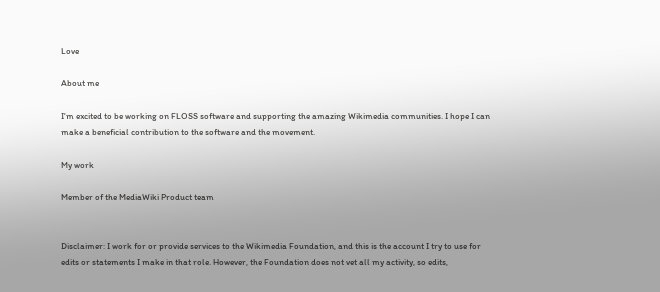Love

About me

I'm excited to be working on FLOSS software and supporting the amazing Wikimedia communities. I hope I can make a beneficial contribution to the software and the movement.

My work

Member of the MediaWiki Product team


Disclaimer: I work for or provide services to the Wikimedia Foundation, and this is the account I try to use for edits or statements I make in that role. However, the Foundation does not vet all my activity, so edits,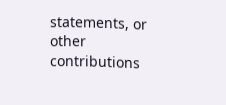statements, or other contributions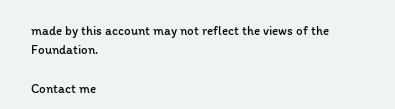made by this account may not reflect the views of the Foundation.

Contact me